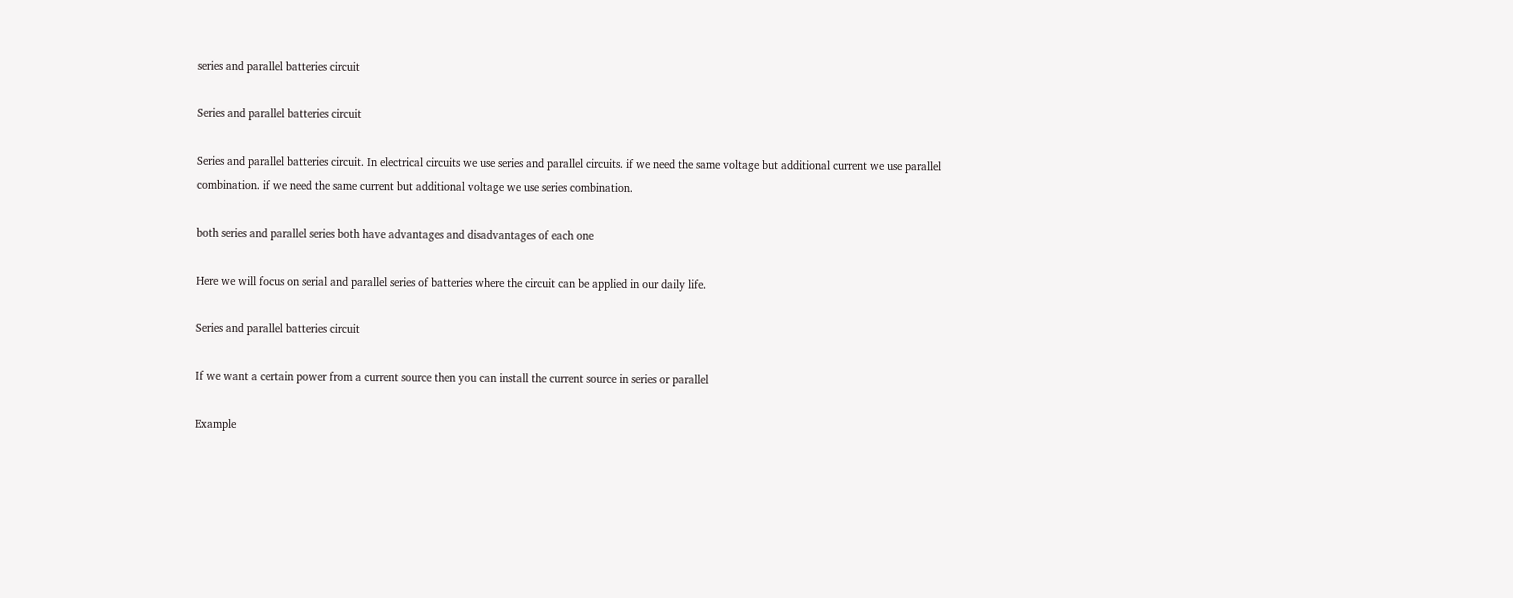series and parallel batteries circuit

Series and parallel batteries circuit

Series and parallel batteries circuit. In electrical circuits we use series and parallel circuits. if we need the same voltage but additional current we use parallel combination. if we need the same current but additional voltage we use series combination.

both series and parallel series both have advantages and disadvantages of each one

Here we will focus on serial and parallel series of batteries where the circuit can be applied in our daily life.

Series and parallel batteries circuit

If we want a certain power from a current source then you can install the current source in series or parallel

Example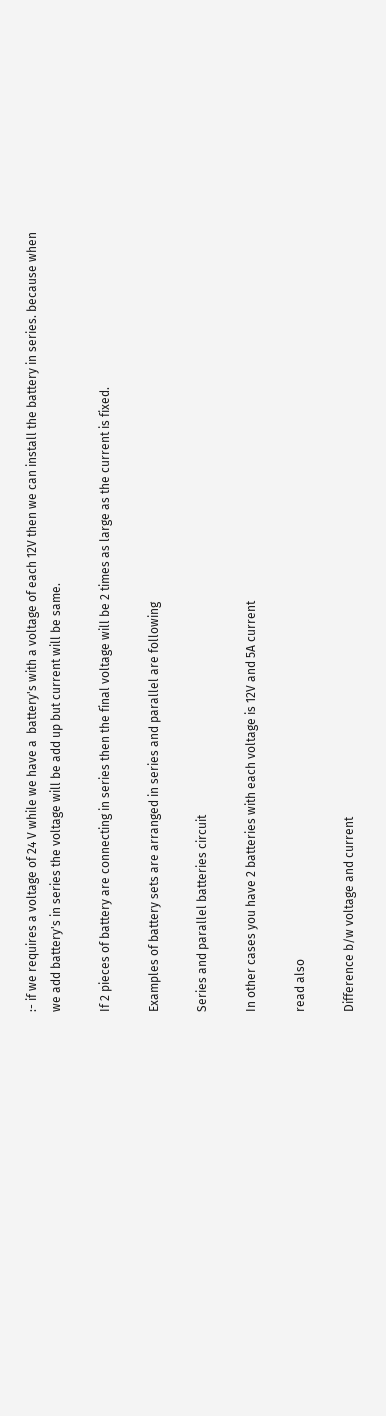:- if we requires a voltage of 24 V while we have a  battery's with a voltage of each 12V then we can install the battery in series. because when we add battery's in series the voltage will be add up but current will be same.

If 2 pieces of battery are connecting in series then the final voltage will be 2 times as large as the current is fixed.

Examples of battery sets are arranged in series and parallel are following

Series and parallel batteries circuit

In other cases you have 2 batteries with each voltage is 12V and 5A current

read also

Difference b/w voltage and current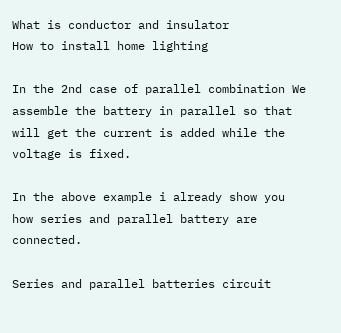What is conductor and insulator
How to install home lighting

In the 2nd case of parallel combination We assemble the battery in parallel so that will get the current is added while the voltage is fixed.

In the above example i already show you how series and parallel battery are connected.

Series and parallel batteries circuit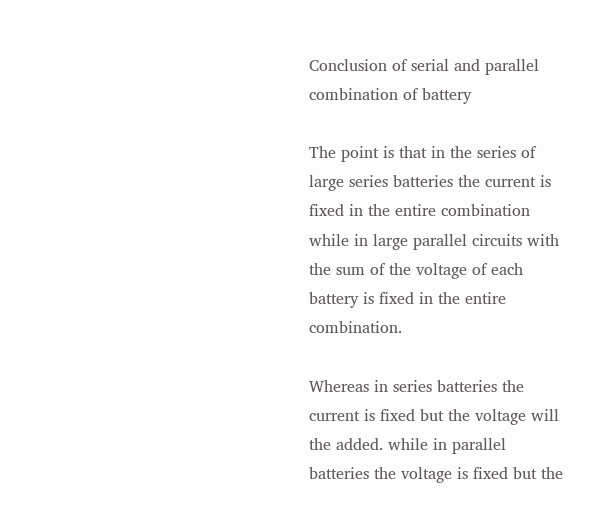Conclusion of serial and parallel combination of battery

The point is that in the series of large series batteries the current is fixed in the entire combination while in large parallel circuits with the sum of the voltage of each battery is fixed in the entire combination.

Whereas in series batteries the current is fixed but the voltage will the added. while in parallel batteries the voltage is fixed but the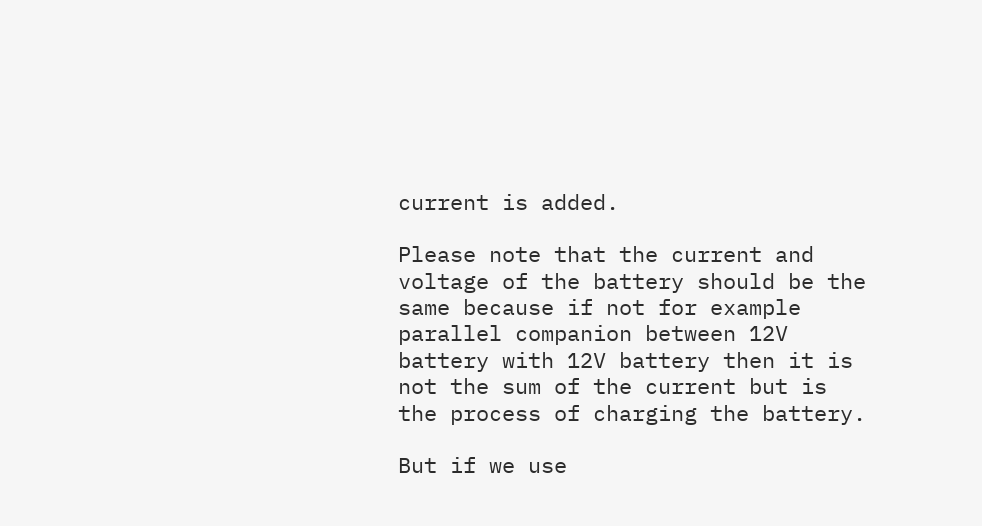current is added.

Please note that the current and voltage of the battery should be the same because if not for example parallel companion between 12V battery with 12V battery then it is not the sum of the current but is the process of charging the battery.

But if we use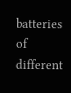batteries of different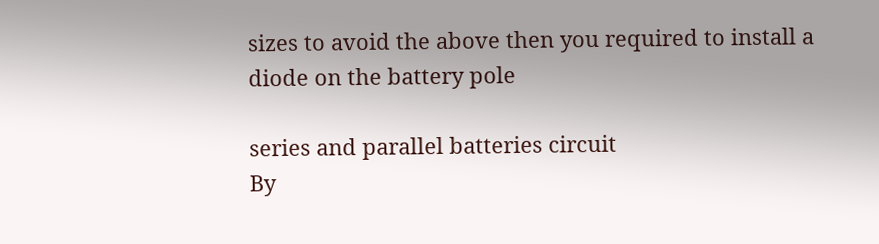sizes to avoid the above then you required to install a diode on the battery pole

series and parallel batteries circuit
By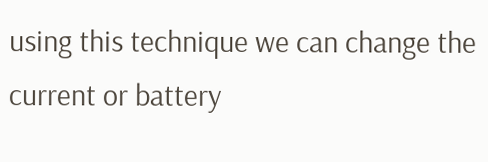using this technique we can change the current or battery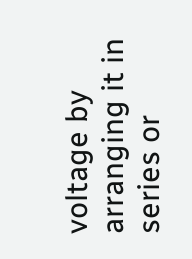voltage by arranging it in series or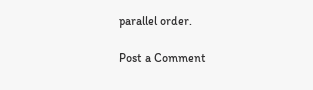parallel order.

Post a Comment